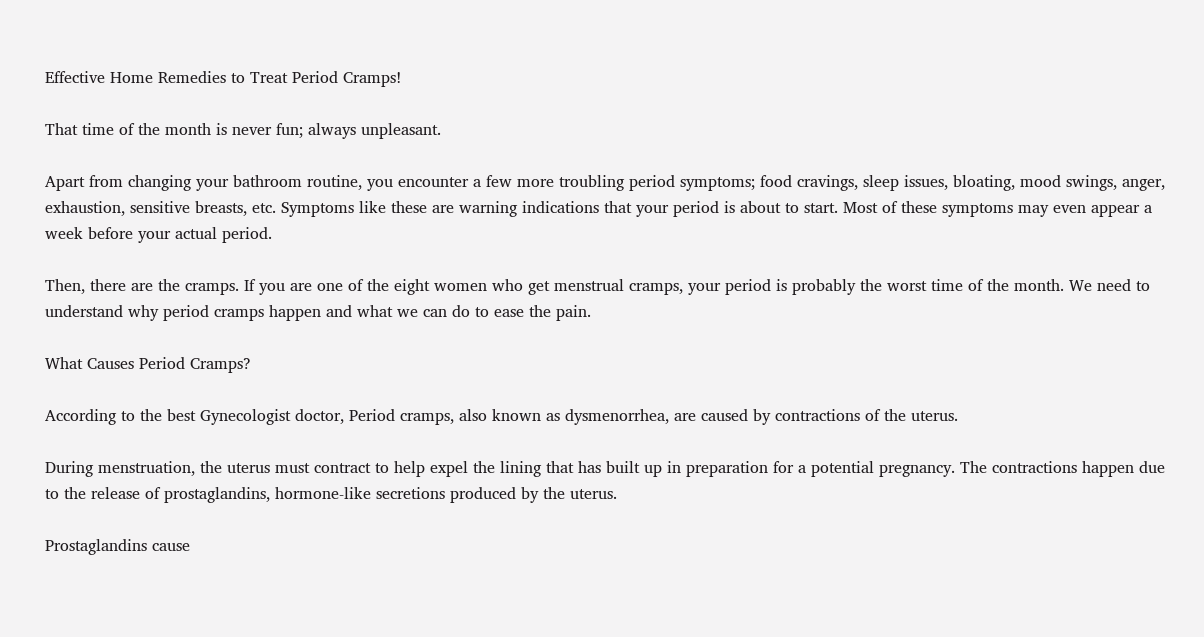Effective Home Remedies to Treat Period Cramps!

That time of the month is never fun; always unpleasant.

Apart from changing your bathroom routine, you encounter a few more troubling period symptoms; food cravings, sleep issues, bloating, mood swings, anger, exhaustion, sensitive breasts, etc. Symptoms like these are warning indications that your period is about to start. Most of these symptoms may even appear a week before your actual period.

Then, there are the cramps. If you are one of the eight women who get menstrual cramps, your period is probably the worst time of the month. We need to understand why period cramps happen and what we can do to ease the pain.

What Causes Period Cramps?

According to the best Gynecologist doctor, Period cramps, also known as dysmenorrhea, are caused by contractions of the uterus.

During menstruation, the uterus must contract to help expel the lining that has built up in preparation for a potential pregnancy. The contractions happen due to the release of prostaglandins, hormone-like secretions produced by the uterus.

Prostaglandins cause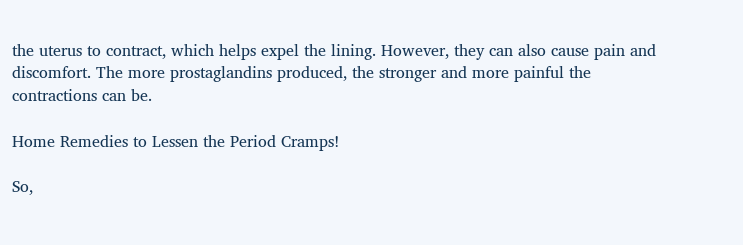the uterus to contract, which helps expel the lining. However, they can also cause pain and discomfort. The more prostaglandins produced, the stronger and more painful the contractions can be.

Home Remedies to Lessen the Period Cramps!

So,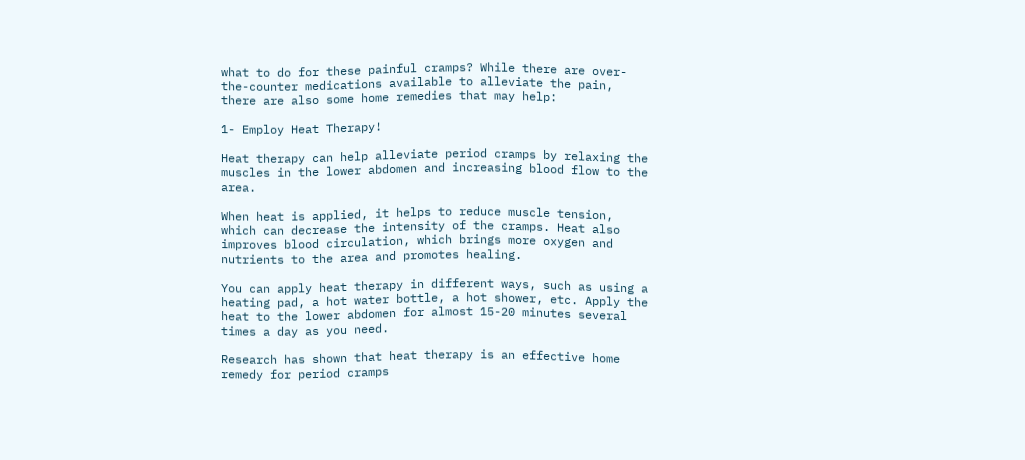what to do for these painful cramps? While there are over-the-counter medications available to alleviate the pain, there are also some home remedies that may help:

1- Employ Heat Therapy!

Heat therapy can help alleviate period cramps by relaxing the muscles in the lower abdomen and increasing blood flow to the area.

When heat is applied, it helps to reduce muscle tension, which can decrease the intensity of the cramps. Heat also improves blood circulation, which brings more oxygen and nutrients to the area and promotes healing.

You can apply heat therapy in different ways, such as using a heating pad, a hot water bottle, a hot shower, etc. Apply the heat to the lower abdomen for almost 15-20 minutes several times a day as you need.

Research has shown that heat therapy is an effective home remedy for period cramps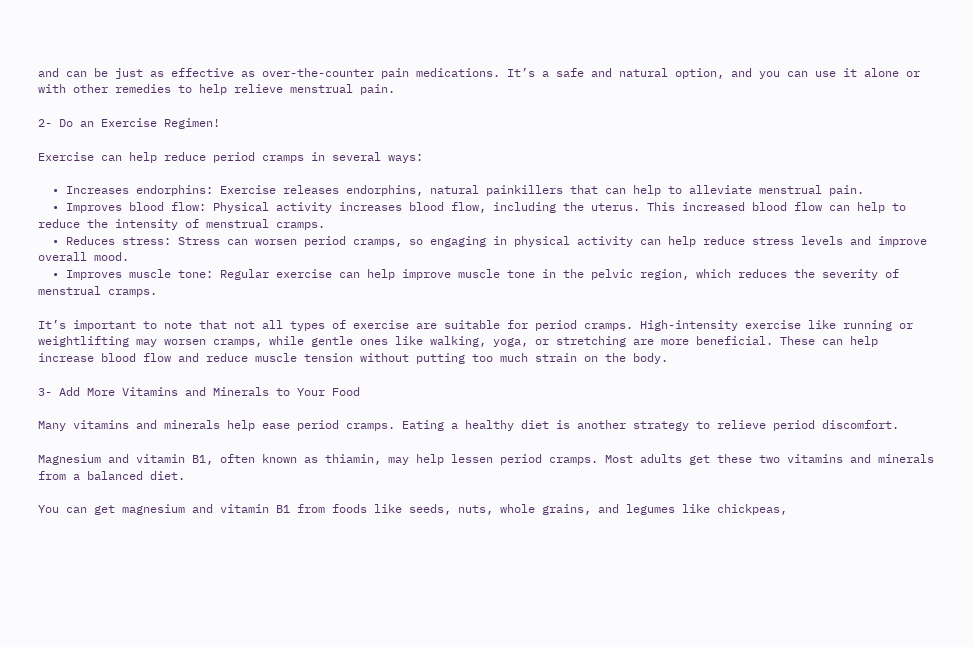and can be just as effective as over-the-counter pain medications. It’s a safe and natural option, and you can use it alone or with other remedies to help relieve menstrual pain.

2- Do an Exercise Regimen!

Exercise can help reduce period cramps in several ways:

  • Increases endorphins: Exercise releases endorphins, natural painkillers that can help to alleviate menstrual pain.
  • Improves blood flow: Physical activity increases blood flow, including the uterus. This increased blood flow can help to reduce the intensity of menstrual cramps.
  • Reduces stress: Stress can worsen period cramps, so engaging in physical activity can help reduce stress levels and improve overall mood.
  • Improves muscle tone: Regular exercise can help improve muscle tone in the pelvic region, which reduces the severity of menstrual cramps.

It’s important to note that not all types of exercise are suitable for period cramps. High-intensity exercise like running or weightlifting may worsen cramps, while gentle ones like walking, yoga, or stretching are more beneficial. These can help increase blood flow and reduce muscle tension without putting too much strain on the body.

3- Add More Vitamins and Minerals to Your Food

Many vitamins and minerals help ease period cramps. Eating a healthy diet is another strategy to relieve period discomfort.

Magnesium and vitamin B1, often known as thiamin, may help lessen period cramps. Most adults get these two vitamins and minerals from a balanced diet.

You can get magnesium and vitamin B1 from foods like seeds, nuts, whole grains, and legumes like chickpeas,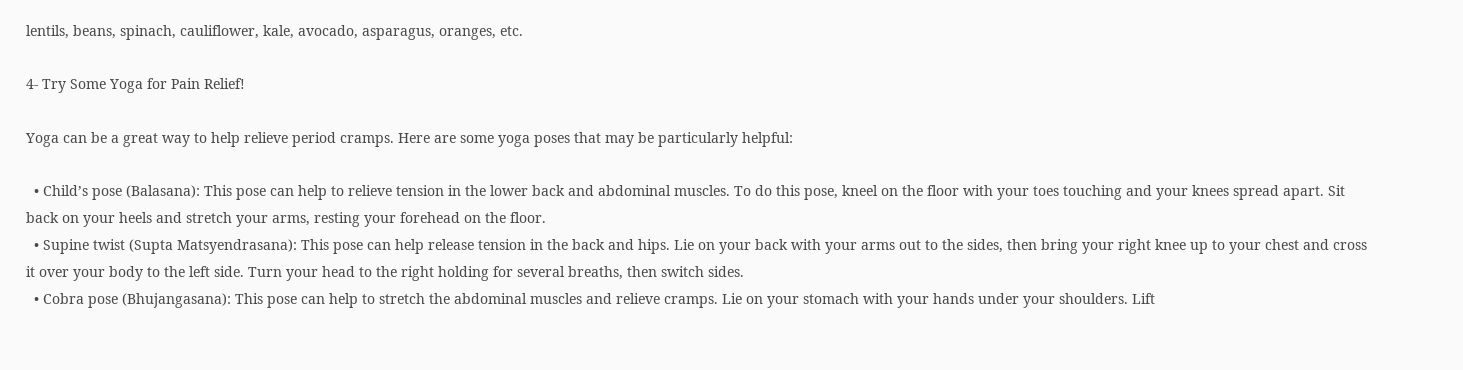lentils, beans, spinach, cauliflower, kale, avocado, asparagus, oranges, etc.

4- Try Some Yoga for Pain Relief!

Yoga can be a great way to help relieve period cramps. Here are some yoga poses that may be particularly helpful:

  • Child’s pose (Balasana): This pose can help to relieve tension in the lower back and abdominal muscles. To do this pose, kneel on the floor with your toes touching and your knees spread apart. Sit back on your heels and stretch your arms, resting your forehead on the floor.
  • Supine twist (Supta Matsyendrasana): This pose can help release tension in the back and hips. Lie on your back with your arms out to the sides, then bring your right knee up to your chest and cross it over your body to the left side. Turn your head to the right holding for several breaths, then switch sides.
  • Cobra pose (Bhujangasana): This pose can help to stretch the abdominal muscles and relieve cramps. Lie on your stomach with your hands under your shoulders. Lift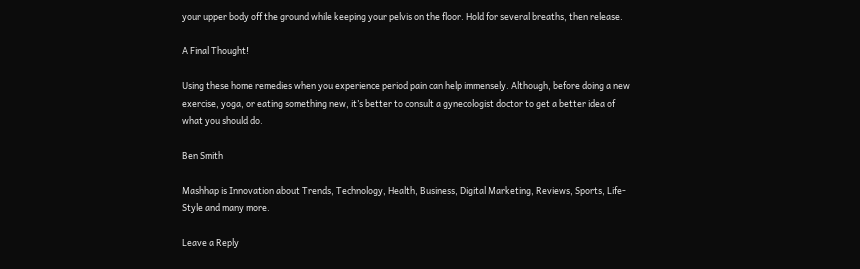your upper body off the ground while keeping your pelvis on the floor. Hold for several breaths, then release.

A Final Thought!

Using these home remedies when you experience period pain can help immensely. Although, before doing a new exercise, yoga, or eating something new, it’s better to consult a gynecologist doctor to get a better idea of what you should do.

Ben Smith

Mashhap is Innovation about Trends, Technology, Health, Business, Digital Marketing, Reviews, Sports, Life-Style and many more.

Leave a Reply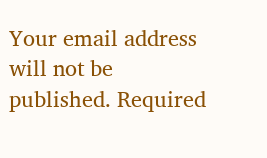Your email address will not be published. Required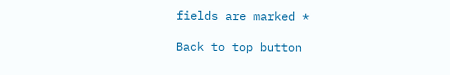fields are marked *

Back to top button